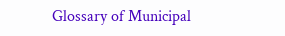Glossary of Municipal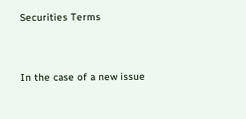Securities Terms


In the case of a new issue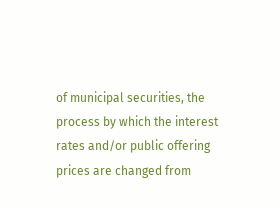of municipal securities, the process by which the interest rates and/or public offering prices are changed from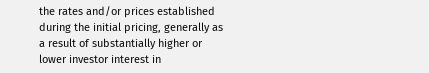the rates and/or prices established during the initial pricing, generally as a result of substantially higher or lower investor interest in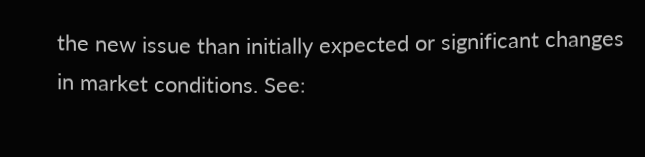the new issue than initially expected or significant changes in market conditions. See: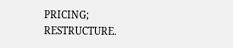PRICING; RESTRUCTURE.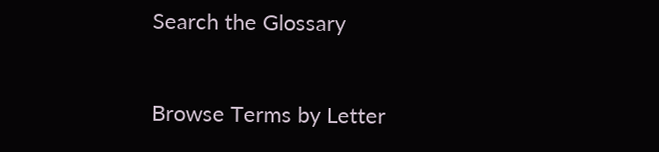Search the Glossary


Browse Terms by Letter